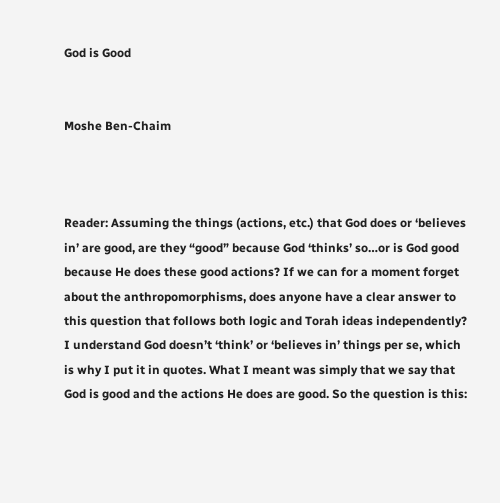God is Good


Moshe Ben-Chaim



Reader: Assuming the things (actions, etc.) that God does or ‘believes in’ are good, are they “good” because God ‘thinks’ so…or is God good because He does these good actions? If we can for a moment forget about the anthropomorphisms, does anyone have a clear answer to this question that follows both logic and Torah ideas independently? I understand God doesn’t ‘think’ or ‘believes in’ things per se, which is why I put it in quotes. What I meant was simply that we say that God is good and the actions He does are good. So the question is this: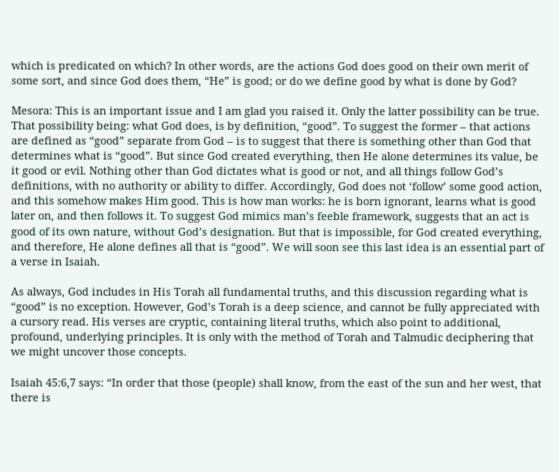which is predicated on which? In other words, are the actions God does good on their own merit of some sort, and since God does them, “He” is good; or do we define good by what is done by God?

Mesora: This is an important issue and I am glad you raised it. Only the latter possibility can be true. That possibility being: what God does, is by definition, “good”. To suggest the former – that actions are defined as “good” separate from God – is to suggest that there is something other than God that determines what is “good”. But since God created everything, then He alone determines its value, be it good or evil. Nothing other than God dictates what is good or not, and all things follow God’s definitions, with no authority or ability to differ. Accordingly, God does not ‘follow’ some good action, and this somehow makes Him good. This is how man works: he is born ignorant, learns what is good later on, and then follows it. To suggest God mimics man’s feeble framework, suggests that an act is good of its own nature, without God’s designation. But that is impossible, for God created everything, and therefore, He alone defines all that is “good”. We will soon see this last idea is an essential part of a verse in Isaiah.

As always, God includes in His Torah all fundamental truths, and this discussion regarding what is “good” is no exception. However, God’s Torah is a deep science, and cannot be fully appreciated with a cursory read. His verses are cryptic, containing literal truths, which also point to additional, profound, underlying principles. It is only with the method of Torah and Talmudic deciphering that we might uncover those concepts.

Isaiah 45:6,7 says: “In order that those (people) shall know, from the east of the sun and her west, that there is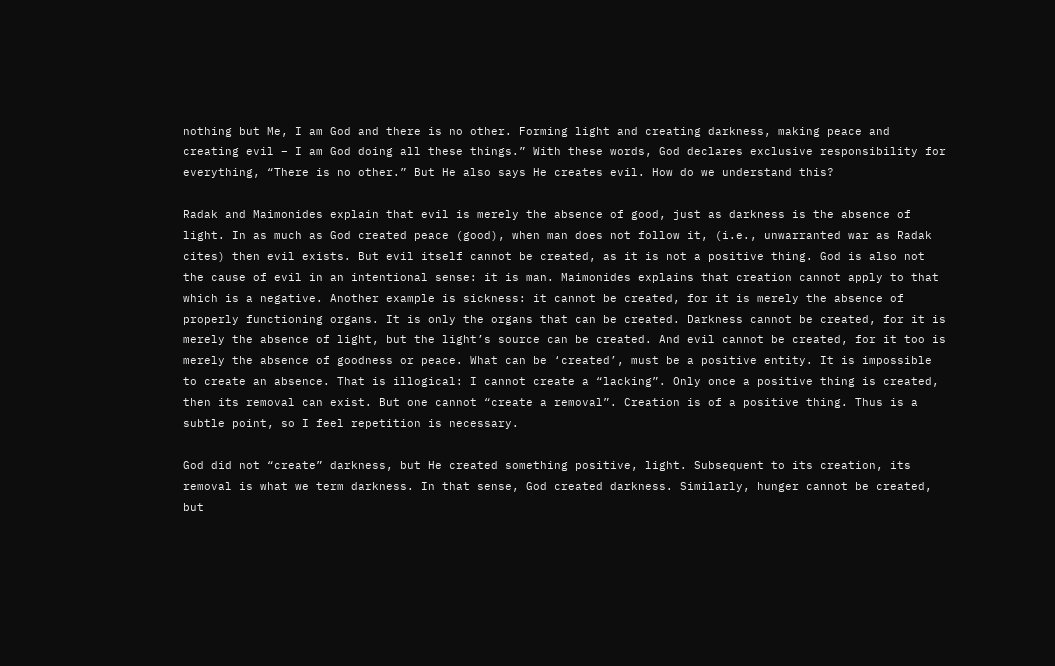nothing but Me, I am God and there is no other. Forming light and creating darkness, making peace and creating evil – I am God doing all these things.” With these words, God declares exclusive responsibility for everything, “There is no other.” But He also says He creates evil. How do we understand this?

Radak and Maimonides explain that evil is merely the absence of good, just as darkness is the absence of light. In as much as God created peace (good), when man does not follow it, (i.e., unwarranted war as Radak cites) then evil exists. But evil itself cannot be created, as it is not a positive thing. God is also not the cause of evil in an intentional sense: it is man. Maimonides explains that creation cannot apply to that which is a negative. Another example is sickness: it cannot be created, for it is merely the absence of properly functioning organs. It is only the organs that can be created. Darkness cannot be created, for it is merely the absence of light, but the light’s source can be created. And evil cannot be created, for it too is merely the absence of goodness or peace. What can be ‘created’, must be a positive entity. It is impossible to create an absence. That is illogical: I cannot create a “lacking”. Only once a positive thing is created, then its removal can exist. But one cannot “create a removal”. Creation is of a positive thing. Thus is a subtle point, so I feel repetition is necessary.

God did not “create” darkness, but He created something positive, light. Subsequent to its creation, its removal is what we term darkness. In that sense, God created darkness. Similarly, hunger cannot be created, but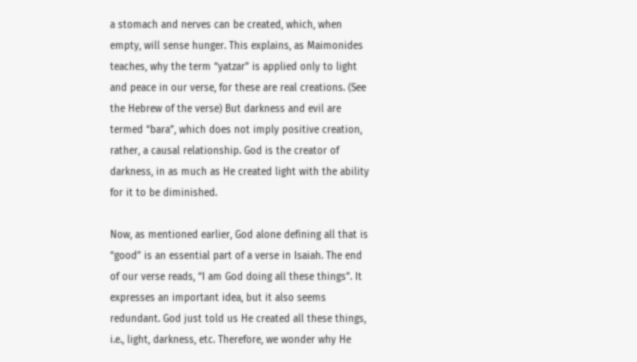a stomach and nerves can be created, which, when empty, will sense hunger. This explains, as Maimonides teaches, why the term “yatzar” is applied only to light and peace in our verse, for these are real creations. (See the Hebrew of the verse) But darkness and evil are termed “bara”, which does not imply positive creation, rather, a causal relationship. God is the creator of darkness, in as much as He created light with the ability for it to be diminished.

Now, as mentioned earlier, God alone defining all that is “good” is an essential part of a verse in Isaiah. The end of our verse reads, “I am God doing all these things”. It expresses an important idea, but it also seems redundant. God just told us He created all these things, i.e., light, darkness, etc. Therefore, we wonder why He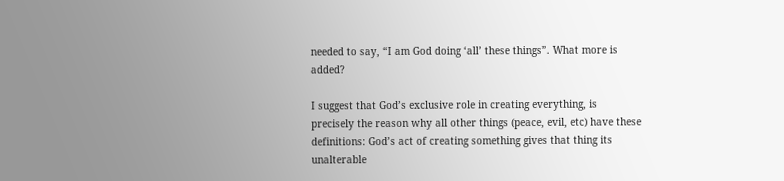needed to say, “I am God doing ‘all’ these things”. What more is added?

I suggest that God’s exclusive role in creating everything, is precisely the reason why all other things (peace, evil, etc) have these definitions: God’s act of creating something gives that thing its unalterable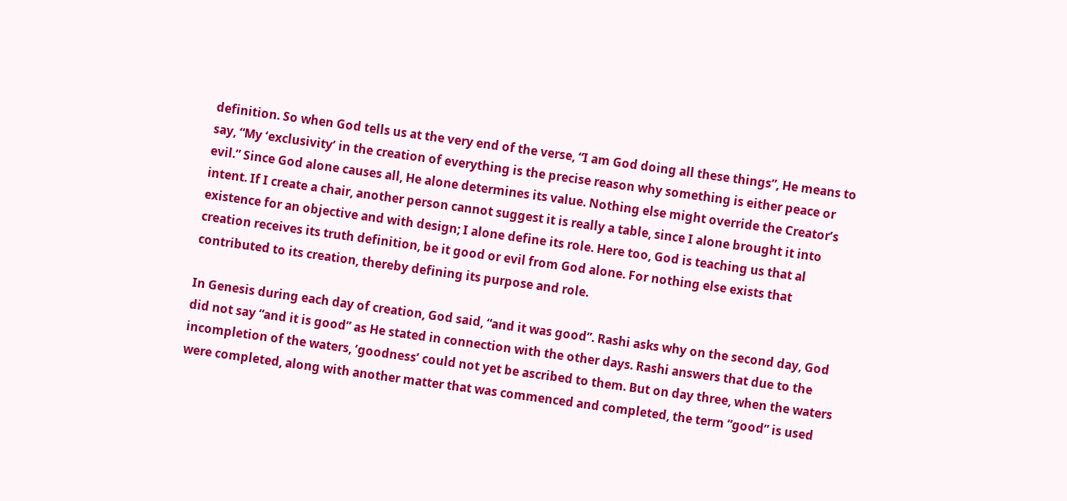definition. So when God tells us at the very end of the verse, “I am God doing all these things”, He means to say, “My ‘exclusivity’ in the creation of everything is the precise reason why something is either peace or evil.” Since God alone causes all, He alone determines its value. Nothing else might override the Creator’s intent. If I create a chair, another person cannot suggest it is really a table, since I alone brought it into existence for an objective and with design; I alone define its role. Here too, God is teaching us that al creation receives its truth definition, be it good or evil from God alone. For nothing else exists that contributed to its creation, thereby defining its purpose and role.

In Genesis during each day of creation, God said, “and it was good”. Rashi asks why on the second day, God did not say “and it is good” as He stated in connection with the other days. Rashi answers that due to the incompletion of the waters, ‘goodness’ could not yet be ascribed to them. But on day three, when the waters were completed, along with another matter that was commenced and completed, the term “good” is used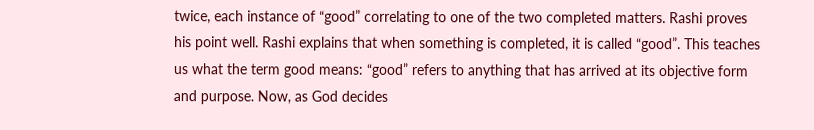twice, each instance of “good” correlating to one of the two completed matters. Rashi proves his point well. Rashi explains that when something is completed, it is called “good”. This teaches us what the term good means: “good” refers to anything that has arrived at its objective form and purpose. Now, as God decides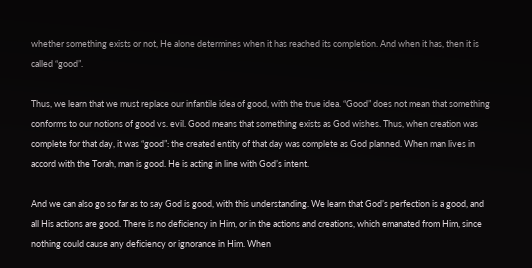whether something exists or not, He alone determines when it has reached its completion. And when it has, then it is called “good”.

Thus, we learn that we must replace our infantile idea of good, with the true idea. “Good” does not mean that something conforms to our notions of good vs. evil. Good means that something exists as God wishes. Thus, when creation was complete for that day, it was “good”: the created entity of that day was complete as God planned. When man lives in accord with the Torah, man is good. He is acting in line with God’s intent.

And we can also go so far as to say God is good, with this understanding. We learn that God’s perfection is a good, and all His actions are good. There is no deficiency in Him, or in the actions and creations, which emanated from Him, since nothing could cause any deficiency or ignorance in Him. When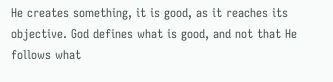He creates something, it is good, as it reaches its objective. God defines what is good, and not that He follows what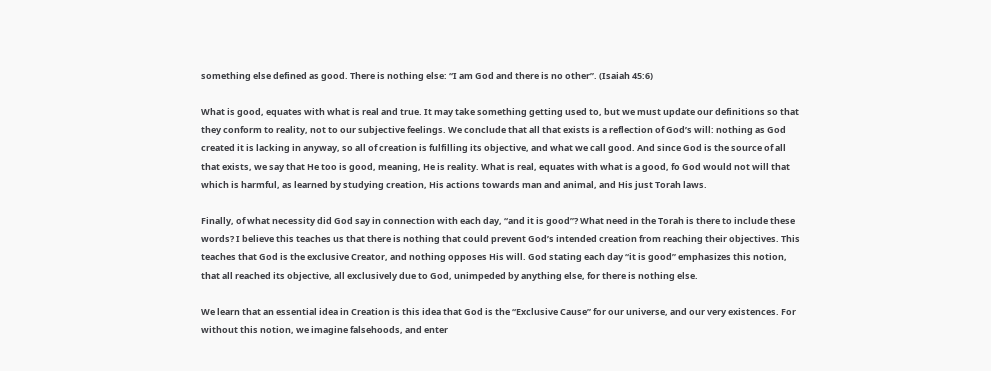something else defined as good. There is nothing else: “I am God and there is no other”. (Isaiah 45:6)

What is good, equates with what is real and true. It may take something getting used to, but we must update our definitions so that they conform to reality, not to our subjective feelings. We conclude that all that exists is a reflection of God’s will: nothing as God created it is lacking in anyway, so all of creation is fulfilling its objective, and what we call good. And since God is the source of all that exists, we say that He too is good, meaning, He is reality. What is real, equates with what is a good, fo God would not will that which is harmful, as learned by studying creation, His actions towards man and animal, and His just Torah laws.

Finally, of what necessity did God say in connection with each day, “and it is good”? What need in the Torah is there to include these words? I believe this teaches us that there is nothing that could prevent God’s intended creation from reaching their objectives. This teaches that God is the exclusive Creator, and nothing opposes His will. God stating each day “it is good” emphasizes this notion, that all reached its objective, all exclusively due to God, unimpeded by anything else, for there is nothing else.

We learn that an essential idea in Creation is this idea that God is the “Exclusive Cause” for our universe, and our very existences. For without this notion, we imagine falsehoods, and enter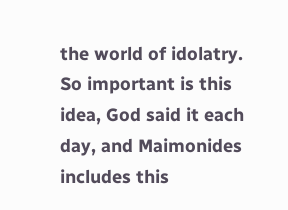the world of idolatry. So important is this idea, God said it each day, and Maimonides includes this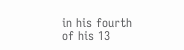in his fourth of his 13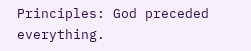Principles: God preceded everything.